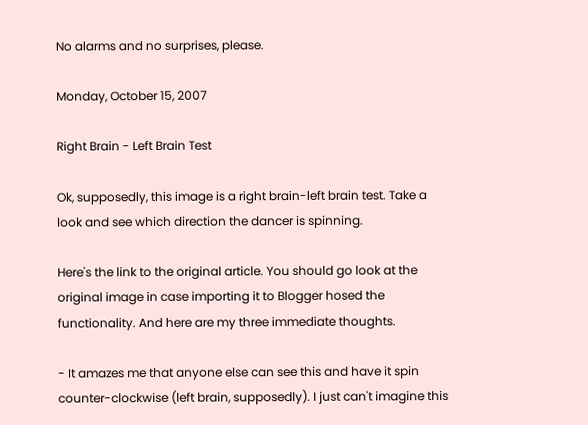No alarms and no surprises, please.

Monday, October 15, 2007

Right Brain - Left Brain Test

Ok, supposedly, this image is a right brain-left brain test. Take a look and see which direction the dancer is spinning.

Here's the link to the original article. You should go look at the original image in case importing it to Blogger hosed the functionality. And here are my three immediate thoughts.

- It amazes me that anyone else can see this and have it spin counter-clockwise (left brain, supposedly). I just can't imagine this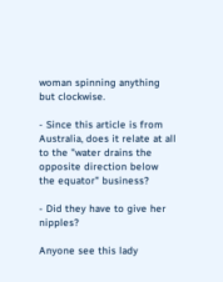woman spinning anything but clockwise.

- Since this article is from Australia, does it relate at all to the "water drains the opposite direction below the equator" business?

- Did they have to give her nipples?

Anyone see this lady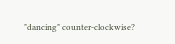"dancing" counter-clockwise?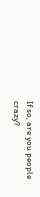If so, are you people crazy?